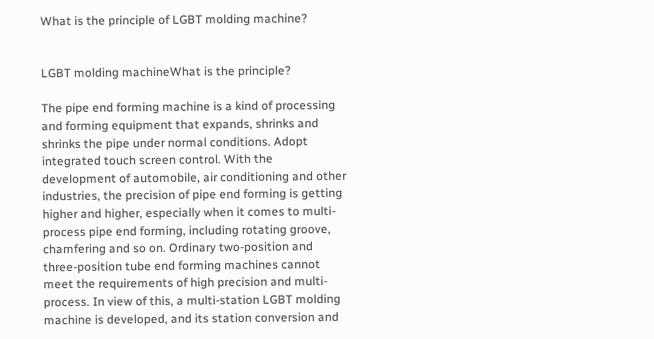What is the principle of LGBT molding machine?


LGBT molding machineWhat is the principle?

The pipe end forming machine is a kind of processing and forming equipment that expands, shrinks and shrinks the pipe under normal conditions. Adopt integrated touch screen control. With the development of automobile, air conditioning and other industries, the precision of pipe end forming is getting higher and higher, especially when it comes to multi-process pipe end forming, including rotating groove, chamfering and so on. Ordinary two-position and three-position tube end forming machines cannot meet the requirements of high precision and multi-process. In view of this, a multi-station LGBT molding machine is developed, and its station conversion and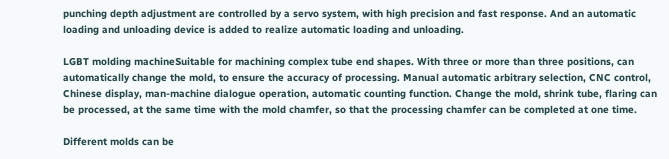punching depth adjustment are controlled by a servo system, with high precision and fast response. And an automatic loading and unloading device is added to realize automatic loading and unloading.

LGBT molding machineSuitable for machining complex tube end shapes. With three or more than three positions, can automatically change the mold, to ensure the accuracy of processing. Manual automatic arbitrary selection, CNC control, Chinese display, man-machine dialogue operation, automatic counting function. Change the mold, shrink tube, flaring can be processed, at the same time with the mold chamfer, so that the processing chamfer can be completed at one time.

Different molds can be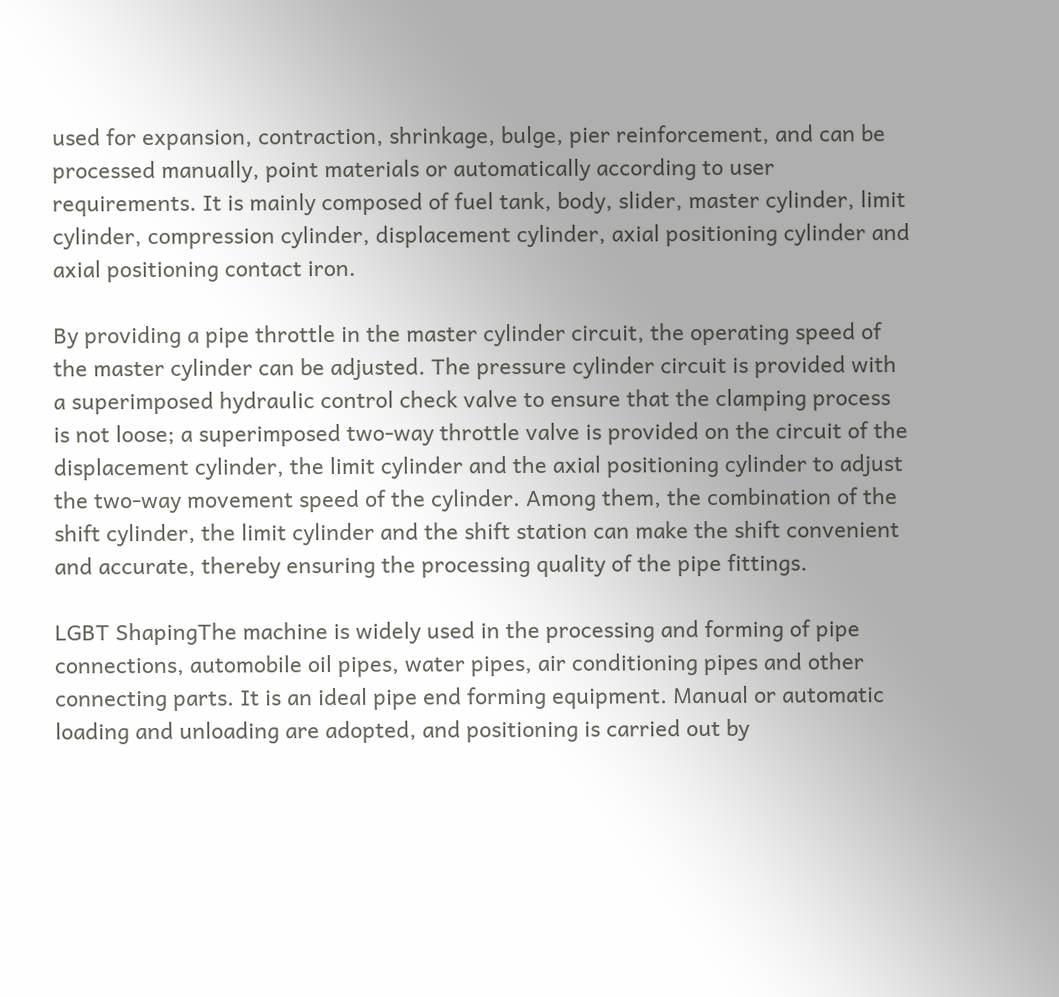used for expansion, contraction, shrinkage, bulge, pier reinforcement, and can be processed manually, point materials or automatically according to user requirements. It is mainly composed of fuel tank, body, slider, master cylinder, limit cylinder, compression cylinder, displacement cylinder, axial positioning cylinder and axial positioning contact iron.

By providing a pipe throttle in the master cylinder circuit, the operating speed of the master cylinder can be adjusted. The pressure cylinder circuit is provided with a superimposed hydraulic control check valve to ensure that the clamping process is not loose; a superimposed two-way throttle valve is provided on the circuit of the displacement cylinder, the limit cylinder and the axial positioning cylinder to adjust the two-way movement speed of the cylinder. Among them, the combination of the shift cylinder, the limit cylinder and the shift station can make the shift convenient and accurate, thereby ensuring the processing quality of the pipe fittings.

LGBT ShapingThe machine is widely used in the processing and forming of pipe connections, automobile oil pipes, water pipes, air conditioning pipes and other connecting parts. It is an ideal pipe end forming equipment. Manual or automatic loading and unloading are adopted, and positioning is carried out by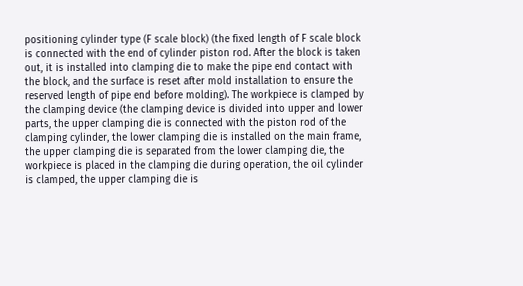positioning cylinder type (F scale block) (the fixed length of F scale block is connected with the end of cylinder piston rod. After the block is taken out, it is installed into clamping die to make the pipe end contact with the block, and the surface is reset after mold installation to ensure the reserved length of pipe end before molding). The workpiece is clamped by the clamping device (the clamping device is divided into upper and lower parts, the upper clamping die is connected with the piston rod of the clamping cylinder, the lower clamping die is installed on the main frame, the upper clamping die is separated from the lower clamping die, the workpiece is placed in the clamping die during operation, the oil cylinder is clamped, the upper clamping die is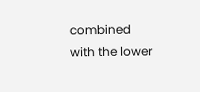combined with the lower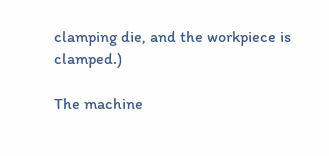clamping die, and the workpiece is clamped.)

The machine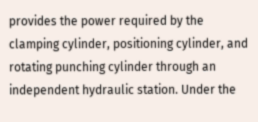provides the power required by the clamping cylinder, positioning cylinder, and rotating punching cylinder through an independent hydraulic station. Under the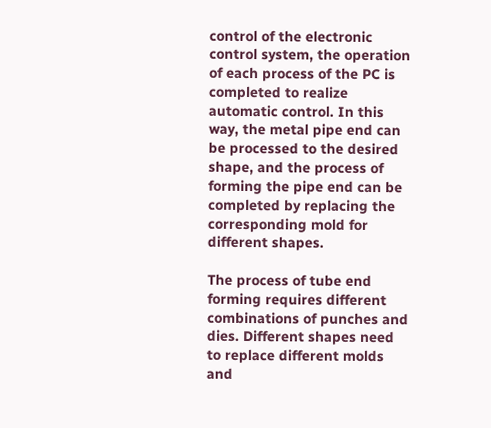control of the electronic control system, the operation of each process of the PC is completed to realize automatic control. In this way, the metal pipe end can be processed to the desired shape, and the process of forming the pipe end can be completed by replacing the corresponding mold for different shapes.

The process of tube end forming requires different combinations of punches and dies. Different shapes need to replace different molds and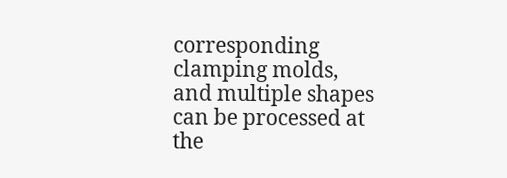corresponding clamping molds, and multiple shapes can be processed at the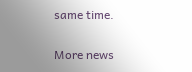same time.

More news